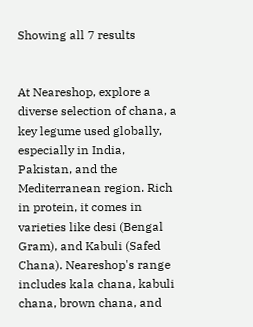Showing all 7 results


At Neareshop, explore a diverse selection of chana, a key legume used globally, especially in India, Pakistan, and the Mediterranean region. Rich in protein, it comes in varieties like desi (Bengal Gram), and Kabuli (Safed Chana). Neareshop's range includes kala chana, kabuli chana, brown chana, and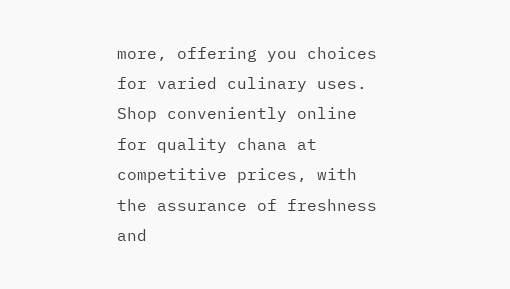more, offering you choices for varied culinary uses. Shop conveniently online for quality chana at competitive prices, with the assurance of freshness and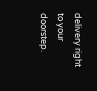delivery right to your doorstep.